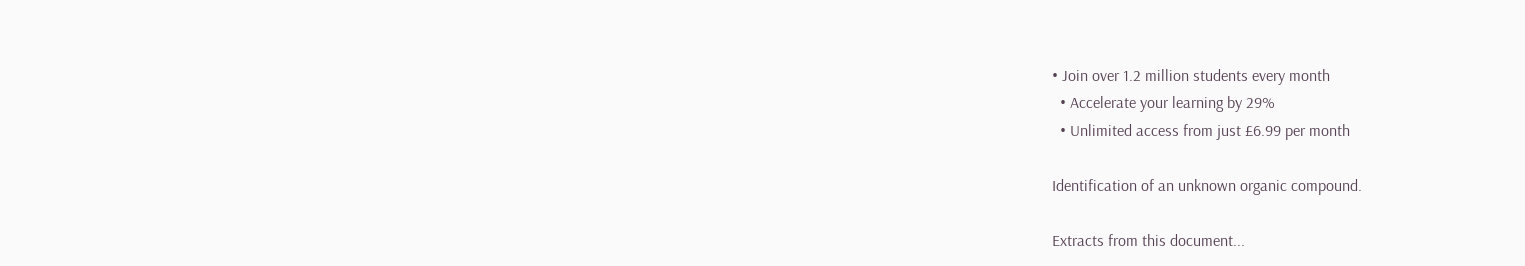• Join over 1.2 million students every month
  • Accelerate your learning by 29%
  • Unlimited access from just £6.99 per month

Identification of an unknown organic compound.

Extracts from this document...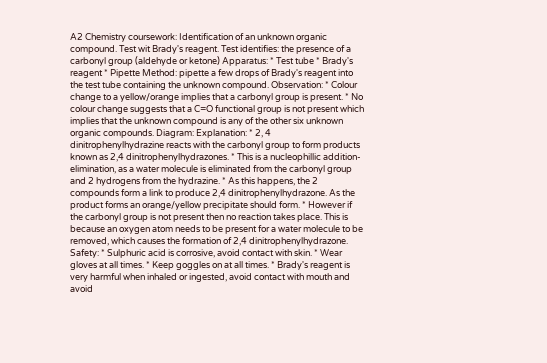A2 Chemistry coursework: Identification of an unknown organic compound. Test wit Brady's reagent. Test identifies: the presence of a carbonyl group (aldehyde or ketone) Apparatus: * Test tube * Brady's reagent * Pipette Method: pipette a few drops of Brady's reagent into the test tube containing the unknown compound. Observation: * Colour change to a yellow/orange implies that a carbonyl group is present. * No colour change suggests that a C=O functional group is not present which implies that the unknown compound is any of the other six unknown organic compounds. Diagram: Explanation: * 2, 4 dinitrophenylhydrazine reacts with the carbonyl group to form products known as 2,4 dinitrophenylhydrazones. * This is a nucleophillic addition-elimination, as a water molecule is eliminated from the carbonyl group and 2 hydrogens from the hydrazine. * As this happens, the 2 compounds form a link to produce 2,4 dinitrophenylhydrazone. As the product forms an orange/yellow precipitate should form. * However if the carbonyl group is not present then no reaction takes place. This is because an oxygen atom needs to be present for a water molecule to be removed, which causes the formation of 2,4 dinitrophenylhydrazone. Safety: * Sulphuric acid is corrosive, avoid contact with skin. * Wear gloves at all times. * Keep goggles on at all times. * Brady's reagent is very harmful when inhaled or ingested, avoid contact with mouth and avoid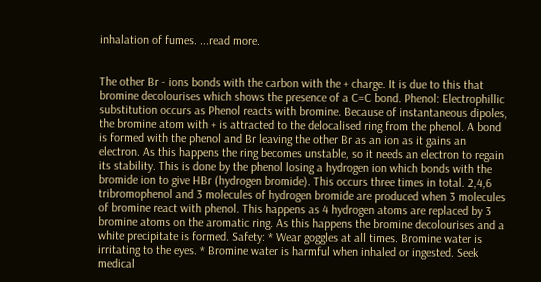inhalation of fumes. ...read more.


The other Br - ions bonds with the carbon with the + charge. It is due to this that bromine decolourises which shows the presence of a C=C bond. Phenol: Electrophillic substitution occurs as Phenol reacts with bromine. Because of instantaneous dipoles, the bromine atom with + is attracted to the delocalised ring from the phenol. A bond is formed with the phenol and Br leaving the other Br as an ion as it gains an electron. As this happens the ring becomes unstable, so it needs an electron to regain its stability. This is done by the phenol losing a hydrogen ion which bonds with the bromide ion to give HBr (hydrogen bromide). This occurs three times in total. 2,4,6 tribromophenol and 3 molecules of hydrogen bromide are produced when 3 molecules of bromine react with phenol. This happens as 4 hydrogen atoms are replaced by 3 bromine atoms on the aromatic ring. As this happens the bromine decolourises and a white precipitate is formed. Safety: * Wear goggles at all times. Bromine water is irritating to the eyes. * Bromine water is harmful when inhaled or ingested. Seek medical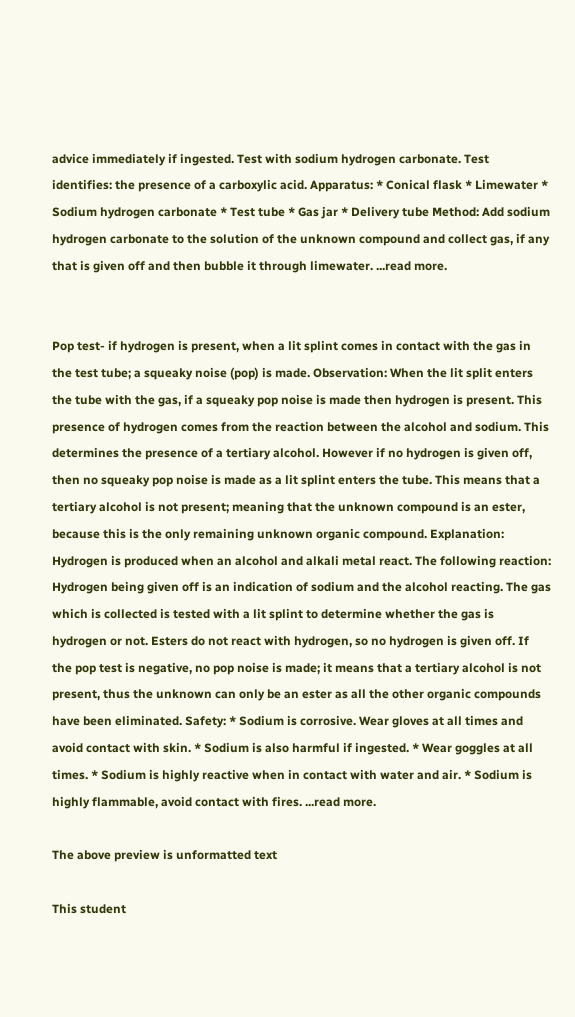advice immediately if ingested. Test with sodium hydrogen carbonate. Test identifies: the presence of a carboxylic acid. Apparatus: * Conical flask * Limewater * Sodium hydrogen carbonate * Test tube * Gas jar * Delivery tube Method: Add sodium hydrogen carbonate to the solution of the unknown compound and collect gas, if any that is given off and then bubble it through limewater. ...read more.


Pop test- if hydrogen is present, when a lit splint comes in contact with the gas in the test tube; a squeaky noise (pop) is made. Observation: When the lit split enters the tube with the gas, if a squeaky pop noise is made then hydrogen is present. This presence of hydrogen comes from the reaction between the alcohol and sodium. This determines the presence of a tertiary alcohol. However if no hydrogen is given off, then no squeaky pop noise is made as a lit splint enters the tube. This means that a tertiary alcohol is not present; meaning that the unknown compound is an ester, because this is the only remaining unknown organic compound. Explanation: Hydrogen is produced when an alcohol and alkali metal react. The following reaction: Hydrogen being given off is an indication of sodium and the alcohol reacting. The gas which is collected is tested with a lit splint to determine whether the gas is hydrogen or not. Esters do not react with hydrogen, so no hydrogen is given off. If the pop test is negative, no pop noise is made; it means that a tertiary alcohol is not present, thus the unknown can only be an ester as all the other organic compounds have been eliminated. Safety: * Sodium is corrosive. Wear gloves at all times and avoid contact with skin. * Sodium is also harmful if ingested. * Wear goggles at all times. * Sodium is highly reactive when in contact with water and air. * Sodium is highly flammable, avoid contact with fires. ...read more.

The above preview is unformatted text

This student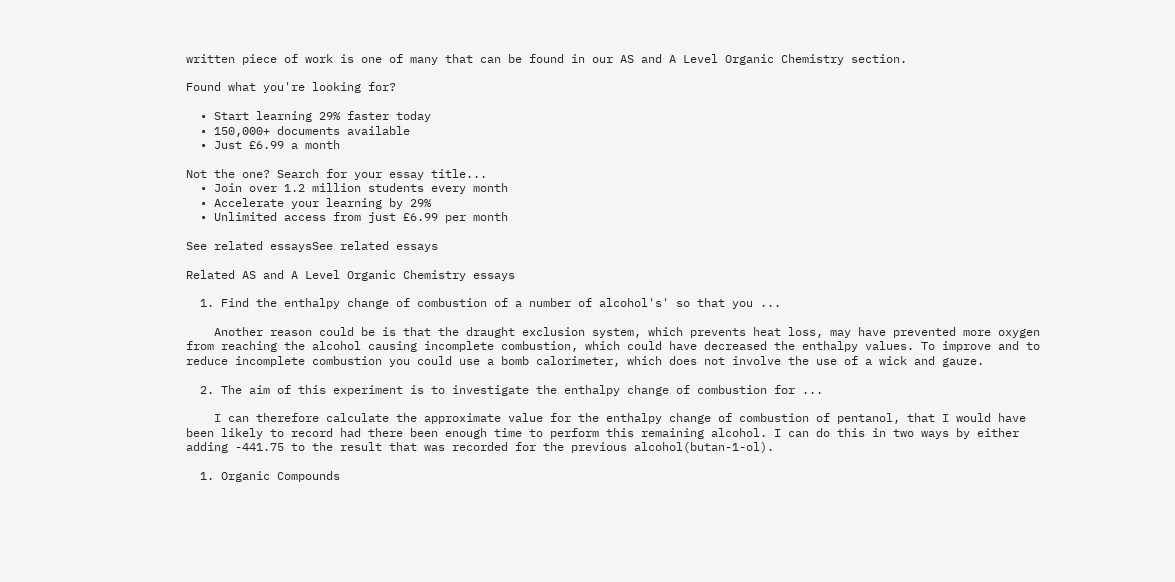written piece of work is one of many that can be found in our AS and A Level Organic Chemistry section.

Found what you're looking for?

  • Start learning 29% faster today
  • 150,000+ documents available
  • Just £6.99 a month

Not the one? Search for your essay title...
  • Join over 1.2 million students every month
  • Accelerate your learning by 29%
  • Unlimited access from just £6.99 per month

See related essaysSee related essays

Related AS and A Level Organic Chemistry essays

  1. Find the enthalpy change of combustion of a number of alcohol's' so that you ...

    Another reason could be is that the draught exclusion system, which prevents heat loss, may have prevented more oxygen from reaching the alcohol causing incomplete combustion, which could have decreased the enthalpy values. To improve and to reduce incomplete combustion you could use a bomb calorimeter, which does not involve the use of a wick and gauze.

  2. The aim of this experiment is to investigate the enthalpy change of combustion for ...

    I can therefore calculate the approximate value for the enthalpy change of combustion of pentanol, that I would have been likely to record had there been enough time to perform this remaining alcohol. I can do this in two ways by either adding -441.75 to the result that was recorded for the previous alcohol(butan-1-ol).

  1. Organic Compounds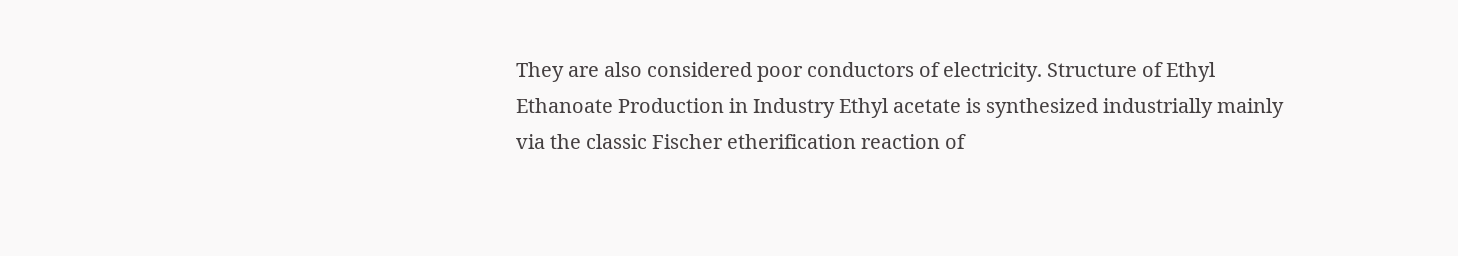They are also considered poor conductors of electricity. Structure of Ethyl Ethanoate Production in Industry Ethyl acetate is synthesized industrially mainly via the classic Fischer etherification reaction of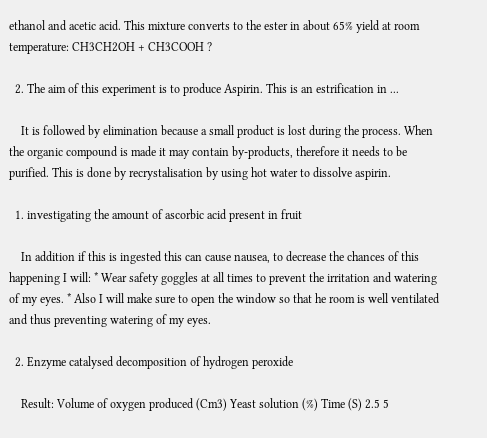ethanol and acetic acid. This mixture converts to the ester in about 65% yield at room temperature: CH3CH2OH + CH3COOH ?

  2. The aim of this experiment is to produce Aspirin. This is an estrification in ...

    It is followed by elimination because a small product is lost during the process. When the organic compound is made it may contain by-products, therefore it needs to be purified. This is done by recrystalisation by using hot water to dissolve aspirin.

  1. investigating the amount of ascorbic acid present in fruit

    In addition if this is ingested this can cause nausea, to decrease the chances of this happening I will: * Wear safety goggles at all times to prevent the irritation and watering of my eyes. * Also I will make sure to open the window so that he room is well ventilated and thus preventing watering of my eyes.

  2. Enzyme catalysed decomposition of hydrogen peroxide

    Result: Volume of oxygen produced (Cm3) Yeast solution (%) Time (S) 2.5 5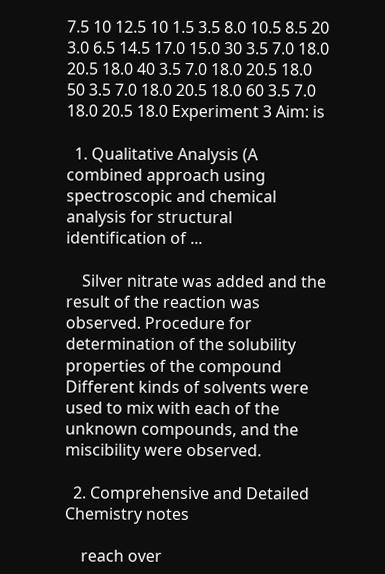7.5 10 12.5 10 1.5 3.5 8.0 10.5 8.5 20 3.0 6.5 14.5 17.0 15.0 30 3.5 7.0 18.0 20.5 18.0 40 3.5 7.0 18.0 20.5 18.0 50 3.5 7.0 18.0 20.5 18.0 60 3.5 7.0 18.0 20.5 18.0 Experiment 3 Aim: is

  1. Qualitative Analysis (A combined approach using spectroscopic and chemical analysis for structural identification of ...

    Silver nitrate was added and the result of the reaction was observed. Procedure for determination of the solubility properties of the compound Different kinds of solvents were used to mix with each of the unknown compounds, and the miscibility were observed.

  2. Comprehensive and Detailed Chemistry notes

    reach over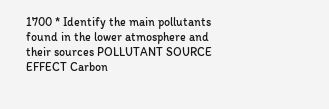1700 * Identify the main pollutants found in the lower atmosphere and their sources POLLUTANT SOURCE EFFECT Carbon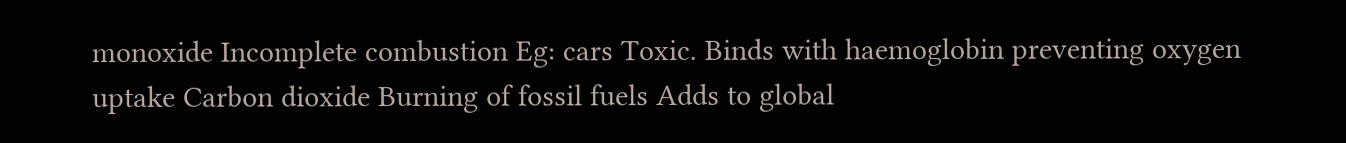monoxide Incomplete combustion Eg: cars Toxic. Binds with haemoglobin preventing oxygen uptake Carbon dioxide Burning of fossil fuels Adds to global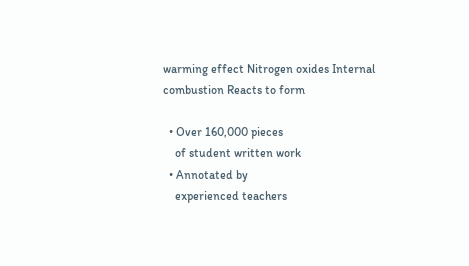warming effect Nitrogen oxides Internal combustion Reacts to form

  • Over 160,000 pieces
    of student written work
  • Annotated by
    experienced teachers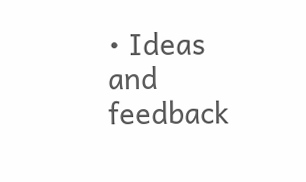• Ideas and feedback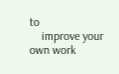to
    improve your own work